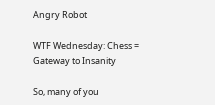Angry Robot

WTF Wednesday: Chess = Gateway to Insanity

So, many of you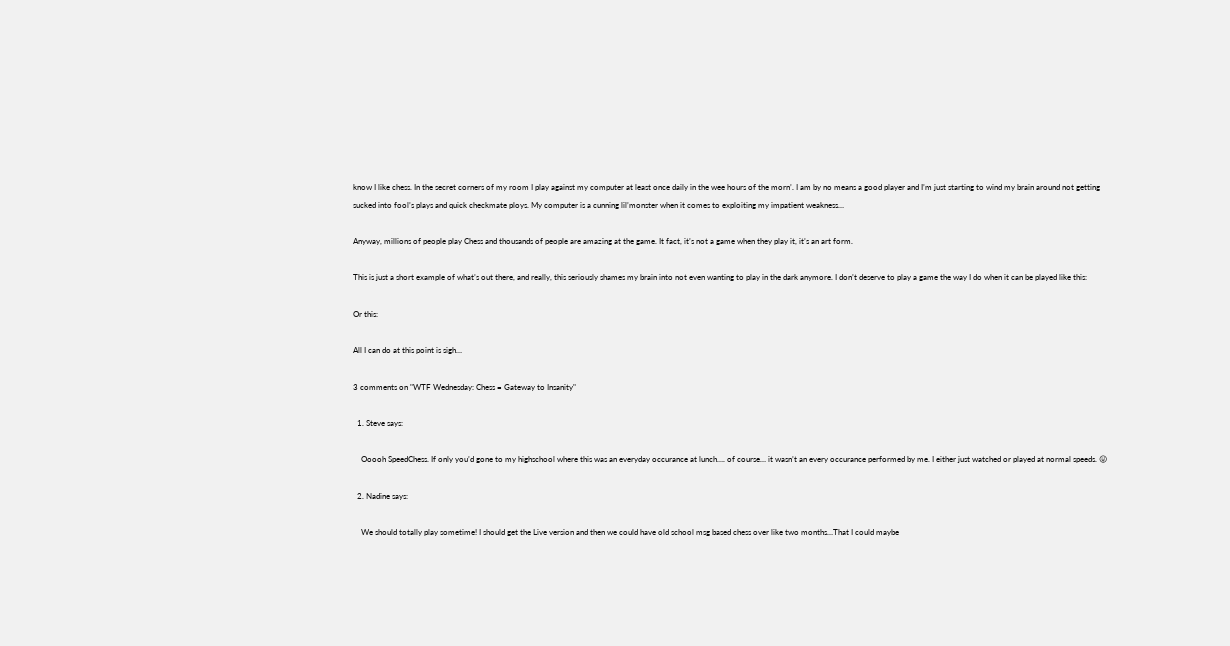know I like chess. In the secret corners of my room I play against my computer at least once daily in the wee hours of the morn’. I am by no means a good player and I’m just starting to wind my brain around not getting sucked into fool’s plays and quick checkmate ploys. My computer is a cunning lil’monster when it comes to exploiting my impatient weakness…

Anyway, millions of people play Chess and thousands of people are amazing at the game. It fact, it’s not a game when they play it, it’s an art form.

This is just a short example of what’s out there, and really, this seriously shames my brain into not even wanting to play in the dark anymore. I don’t deserve to play a game the way I do when it can be played like this:

Or this:

All I can do at this point is sigh…

3 comments on "WTF Wednesday: Chess = Gateway to Insanity"

  1. Steve says:

    Ooooh SpeedChess. If only you’d gone to my highschool where this was an everyday occurance at lunch…. of course… it wasn’t an every occurance performed by me. I either just watched or played at normal speeds. 😛

  2. Nadine says:

    We should totally play sometime! I should get the Live version and then we could have old school msg based chess over like two months…That I could maybe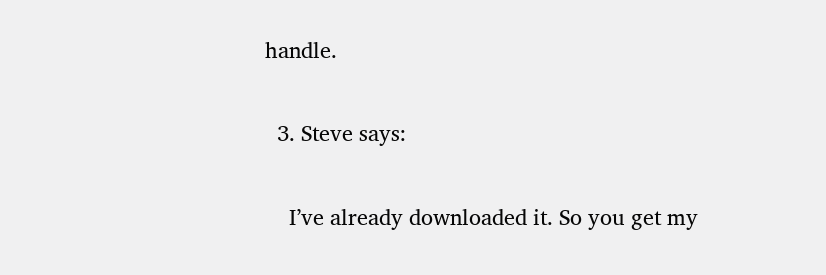handle.

  3. Steve says:

    I’ve already downloaded it. So you get my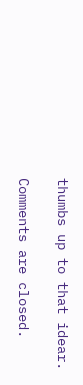thumbs up to that idear.

Comments are closed.